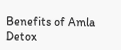Benefits of Amla Detox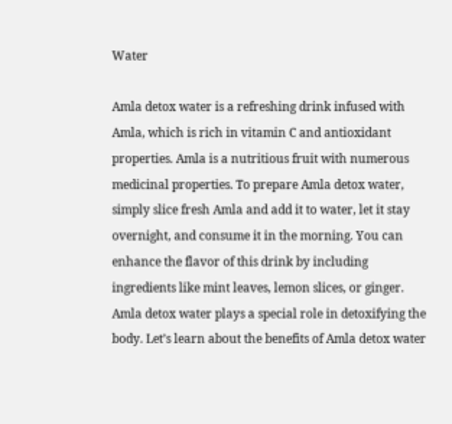Water

Amla detox water is a refreshing drink infused with Amla, which is rich in vitamin C and antioxidant properties. Amla is a nutritious fruit with numerous medicinal properties. To prepare Amla detox water, simply slice fresh Amla and add it to water, let it stay overnight, and consume it in the morning. You can enhance the flavor of this drink by including ingredients like mint leaves, lemon slices, or ginger. Amla detox water plays a special role in detoxifying the body. Let’s learn about the benefits of Amla detox water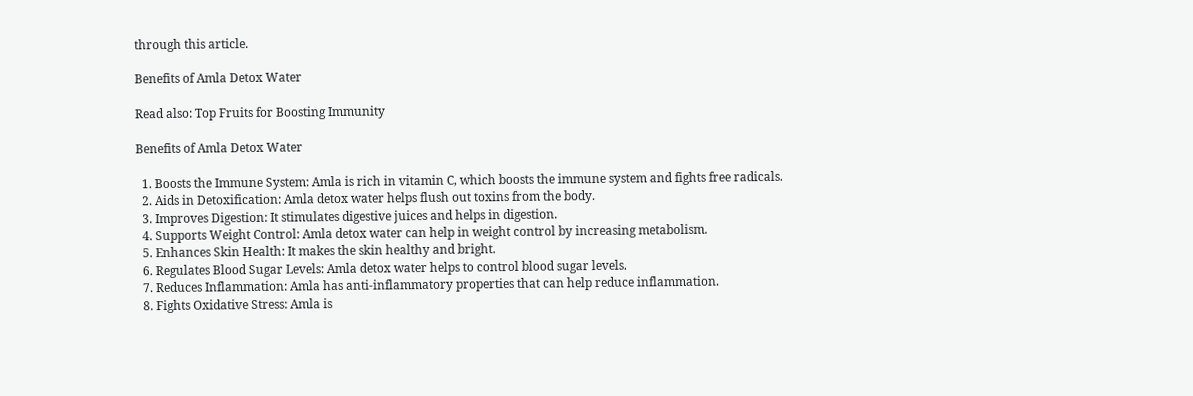through this article.

Benefits of Amla Detox Water

Read also: Top Fruits for Boosting Immunity

Benefits of Amla Detox Water

  1. Boosts the Immune System: Amla is rich in vitamin C, which boosts the immune system and fights free radicals.
  2. Aids in Detoxification: Amla detox water helps flush out toxins from the body.
  3. Improves Digestion: It stimulates digestive juices and helps in digestion.
  4. Supports Weight Control: Amla detox water can help in weight control by increasing metabolism.
  5. Enhances Skin Health: It makes the skin healthy and bright.
  6. Regulates Blood Sugar Levels: Amla detox water helps to control blood sugar levels.
  7. Reduces Inflammation: Amla has anti-inflammatory properties that can help reduce inflammation.
  8. Fights Oxidative Stress: Amla is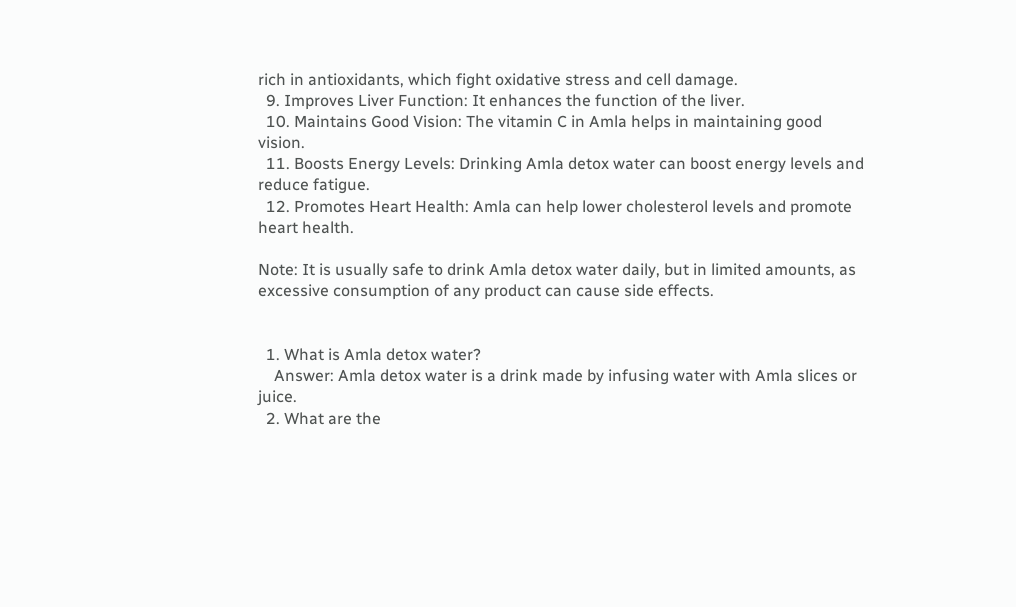rich in antioxidants, which fight oxidative stress and cell damage.
  9. Improves Liver Function: It enhances the function of the liver.
  10. Maintains Good Vision: The vitamin C in Amla helps in maintaining good vision.
  11. Boosts Energy Levels: Drinking Amla detox water can boost energy levels and reduce fatigue.
  12. Promotes Heart Health: Amla can help lower cholesterol levels and promote heart health.

Note: It is usually safe to drink Amla detox water daily, but in limited amounts, as excessive consumption of any product can cause side effects.


  1. What is Amla detox water?
    Answer: Amla detox water is a drink made by infusing water with Amla slices or juice.
  2. What are the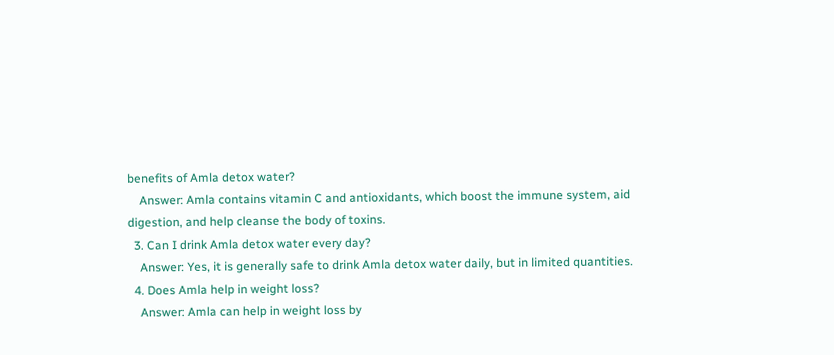benefits of Amla detox water?
    Answer: Amla contains vitamin C and antioxidants, which boost the immune system, aid digestion, and help cleanse the body of toxins.
  3. Can I drink Amla detox water every day?
    Answer: Yes, it is generally safe to drink Amla detox water daily, but in limited quantities.
  4. Does Amla help in weight loss?
    Answer: Amla can help in weight loss by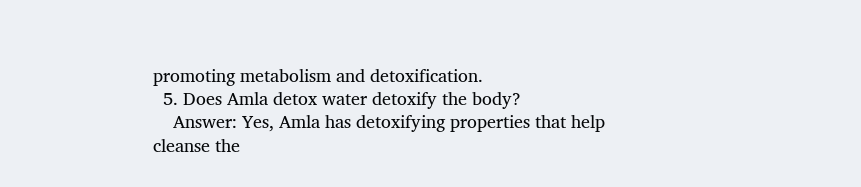promoting metabolism and detoxification.
  5. Does Amla detox water detoxify the body?
    Answer: Yes, Amla has detoxifying properties that help cleanse the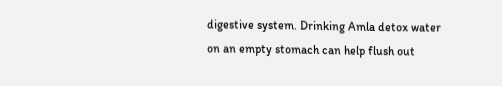digestive system. Drinking Amla detox water on an empty stomach can help flush out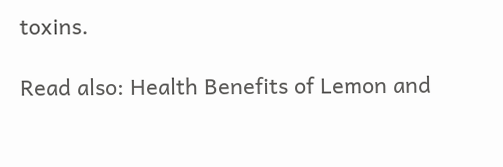toxins.

Read also: Health Benefits of Lemon and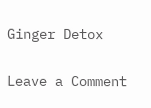Ginger Detox

Leave a Comment